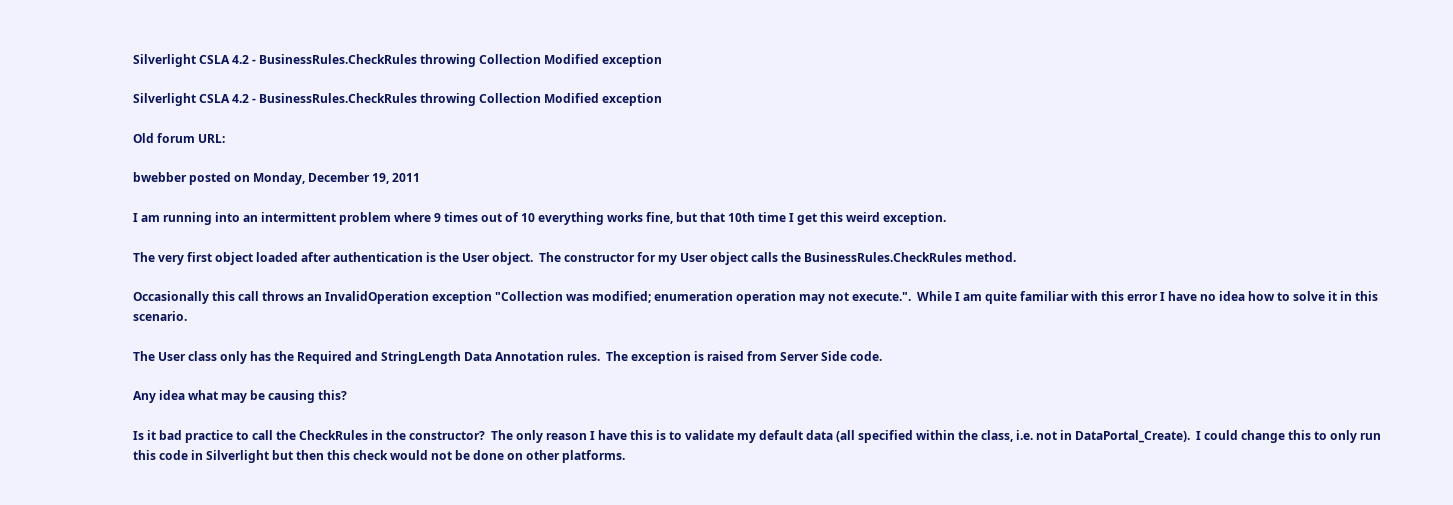Silverlight CSLA 4.2 - BusinessRules.CheckRules throwing Collection Modified exception

Silverlight CSLA 4.2 - BusinessRules.CheckRules throwing Collection Modified exception

Old forum URL:

bwebber posted on Monday, December 19, 2011

I am running into an intermittent problem where 9 times out of 10 everything works fine, but that 10th time I get this weird exception.

The very first object loaded after authentication is the User object.  The constructor for my User object calls the BusinessRules.CheckRules method.

Occasionally this call throws an InvalidOperation exception "Collection was modified; enumeration operation may not execute.".  While I am quite familiar with this error I have no idea how to solve it in this scenario.

The User class only has the Required and StringLength Data Annotation rules.  The exception is raised from Server Side code.

Any idea what may be causing this?

Is it bad practice to call the CheckRules in the constructor?  The only reason I have this is to validate my default data (all specified within the class, i.e. not in DataPortal_Create).  I could change this to only run this code in Silverlight but then this check would not be done on other platforms.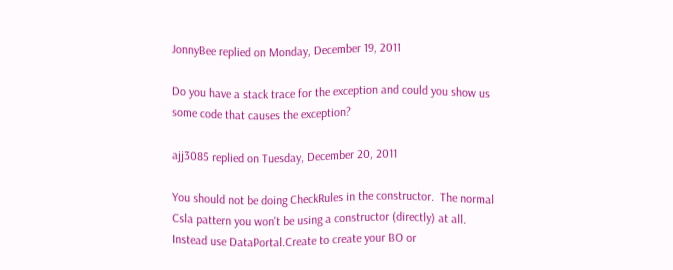JonnyBee replied on Monday, December 19, 2011

Do you have a stack trace for the exception and could you show us some code that causes the exception?

ajj3085 replied on Tuesday, December 20, 2011

You should not be doing CheckRules in the constructor.  The normal Csla pattern you won't be using a constructor (directly) at all.  Instead use DataPortal.Create to create your BO or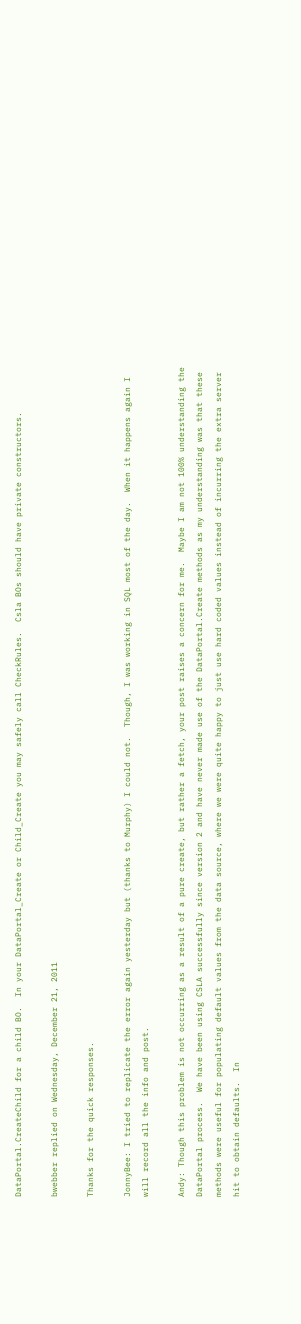DataPortal.CreateChild for a child BO.  In your DataPortal_Create or Child_Create you may safely call CheckRules.  Csla BOs should have private constructors.

bwebber replied on Wednesday, December 21, 2011

Thanks for the quick responses.

JonnyBee: I tried to replicate the error again yesterday but (thanks to Murphy) I could not.  Though, I was working in SQL most of the day.  When it happens again I will record all the info and post.

Andy: Though this problem is not occurring as a result of a pure create, but rather a fetch, your post raises a concern for me.  Maybe I am not 100% understanding the DataPortal process.  We have been using CSLA successfully since version 2 and have never made use of the DataPortal.Create methods as my understanding was that these methods were useful for populating default values from the data source, where we were quite happy to just use hard coded values instead of incurring the extra server hit to obtain defaults.  In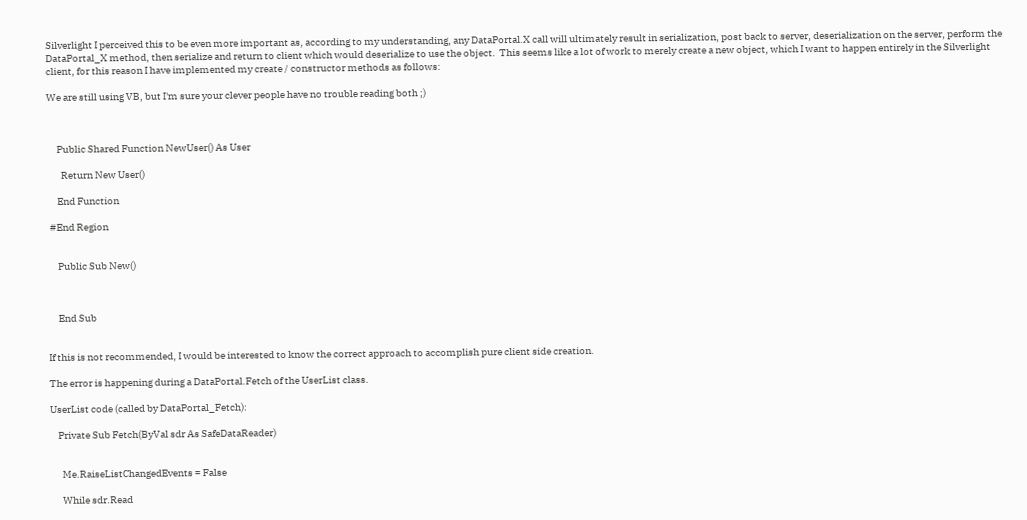Silverlight I perceived this to be even more important as, according to my understanding, any DataPortal.X call will ultimately result in serialization, post back to server, deserialization on the server, perform the DataPortal_X method, then serialize and return to client which would deserialize to use the object.  This seems like a lot of work to merely create a new object, which I want to happen entirely in the Silverlight client, for this reason I have implemented my create / constructor methods as follows:

We are still using VB, but I'm sure your clever people have no trouble reading both ;)



     Public Shared Function NewUser() As User

       Return New User()

     End Function

 #End Region


     Public Sub New()



     End Sub


If this is not recommended, I would be interested to know the correct approach to accomplish pure client side creation.

The error is happening during a DataPortal.Fetch of the UserList class.

UserList code (called by DataPortal_Fetch):

    Private Sub Fetch(ByVal sdr As SafeDataReader)


      Me.RaiseListChangedEvents = False

      While sdr.Read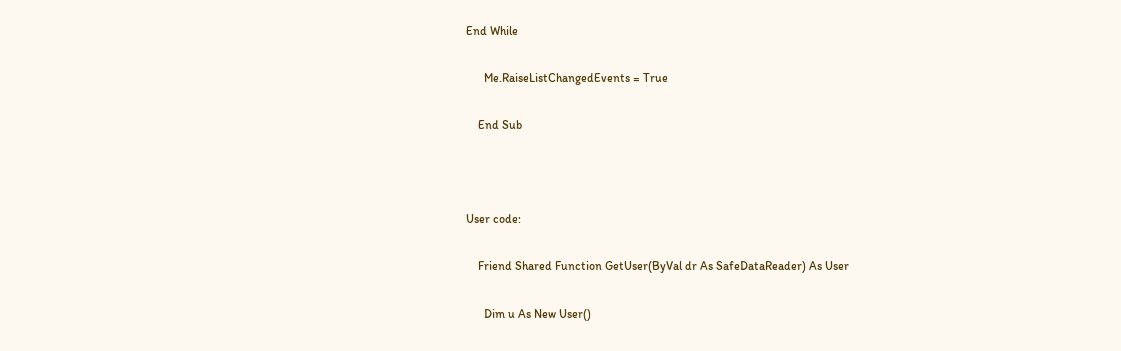End While

      Me.RaiseListChangedEvents = True

    End Sub



User code:

    Friend Shared Function GetUser(ByVal dr As SafeDataReader) As User

      Dim u As New User()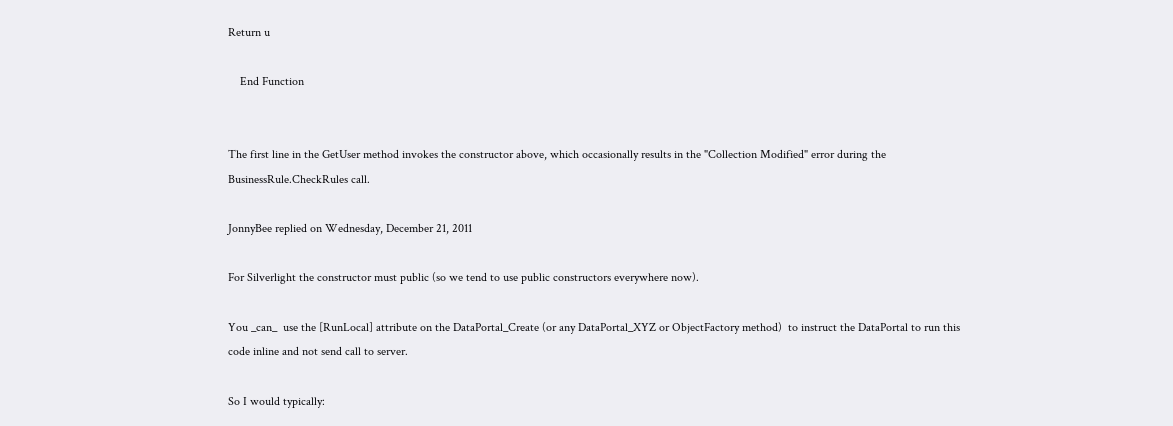Return u

    End Function


The first line in the GetUser method invokes the constructor above, which occasionally results in the "Collection Modified" error during the BusinessRule.CheckRules call.

JonnyBee replied on Wednesday, December 21, 2011

For Silverlight the constructor must public (so we tend to use public constructors everywhere now).

You _can_  use the [RunLocal] attribute on the DataPortal_Create (or any DataPortal_XYZ or ObjectFactory method)  to instruct the DataPortal to run this code inline and not send call to server.

So I would typically: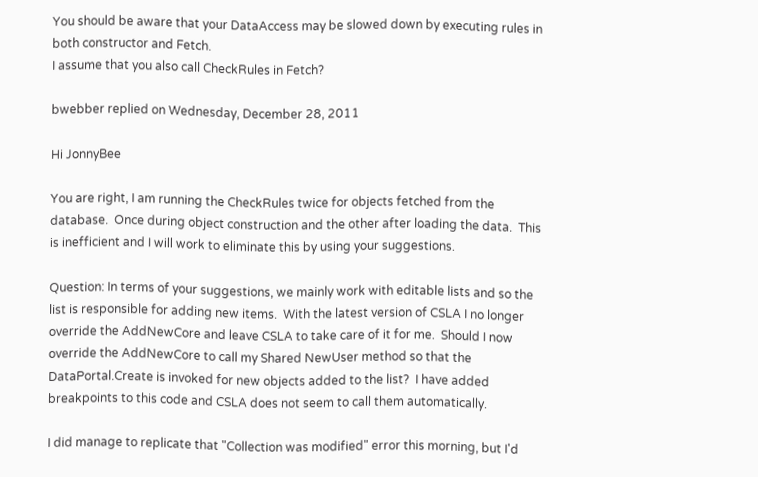You should be aware that your DataAccess may be slowed down by executing rules in both constructor and Fetch.
I assume that you also call CheckRules in Fetch?

bwebber replied on Wednesday, December 28, 2011

Hi JonnyBee

You are right, I am running the CheckRules twice for objects fetched from the database.  Once during object construction and the other after loading the data.  This is inefficient and I will work to eliminate this by using your suggestions.

Question: In terms of your suggestions, we mainly work with editable lists and so the list is responsible for adding new items.  With the latest version of CSLA I no longer override the AddNewCore and leave CSLA to take care of it for me.  Should I now override the AddNewCore to call my Shared NewUser method so that the DataPortal.Create is invoked for new objects added to the list?  I have added breakpoints to this code and CSLA does not seem to call them automatically.

I did manage to replicate that "Collection was modified" error this morning, but I'd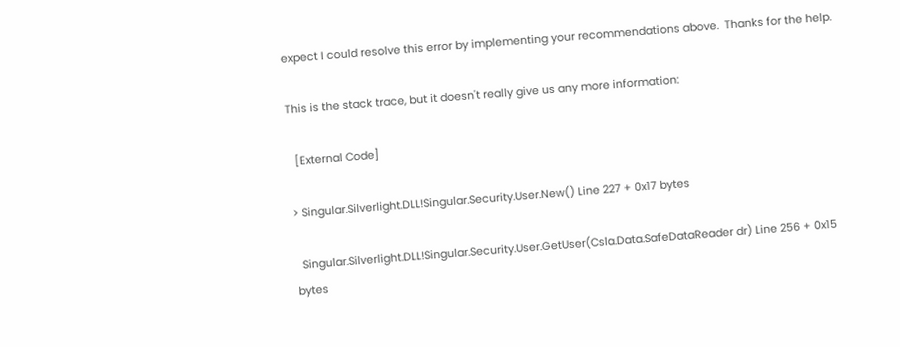expect I could resolve this error by implementing your recommendations above.  Thanks for the help.

This is the stack trace, but it doesn't really give us any more information:

  [External Code]

> Singular.Silverlight.DLL!Singular.Security.User.New() Line 227 + 0x17 bytes

  Singular.Silverlight.DLL!Singular.Security.User.GetUser(Csla.Data.SafeDataReader dr) Line 256 + 0x15 bytes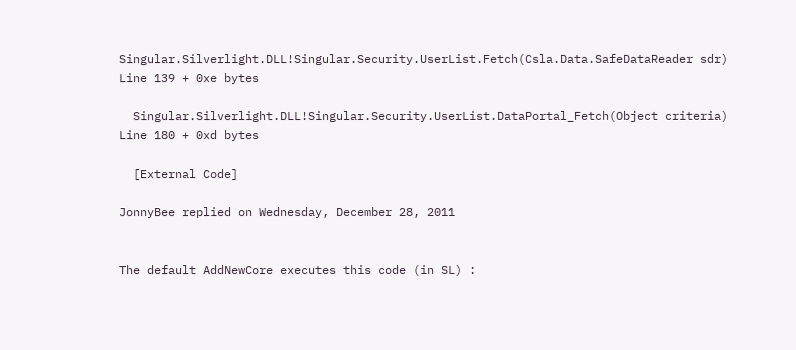Singular.Silverlight.DLL!Singular.Security.UserList.Fetch(Csla.Data.SafeDataReader sdr) Line 139 + 0xe bytes

  Singular.Silverlight.DLL!Singular.Security.UserList.DataPortal_Fetch(Object criteria) Line 180 + 0xd bytes

  [External Code]

JonnyBee replied on Wednesday, December 28, 2011


The default AddNewCore executes this code (in SL) :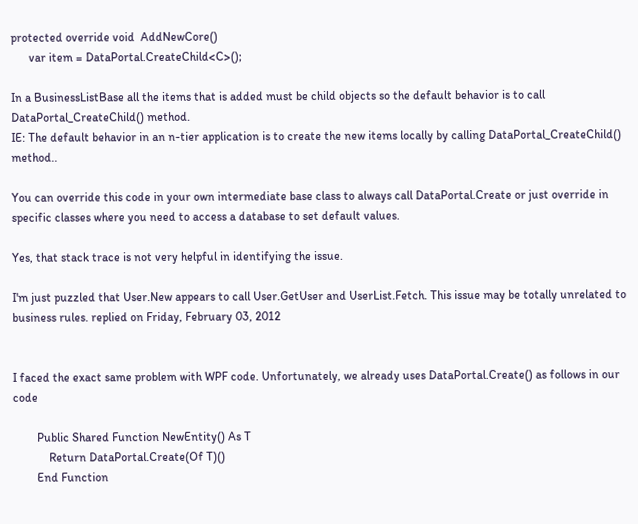protected override void  AddNewCore()
      var item = DataPortal.CreateChild<C>();

In a BusinessListBase all the items that is added must be child objects so the default behavior is to call DataPortal_CreateChild() method.
IE: The default behavior in an n-tier application is to create the new items locally by calling DataPortal_CreateChild() method..

You can override this code in your own intermediate base class to always call DataPortal.Create or just override in specific classes where you need to access a database to set default values.

Yes, that stack trace is not very helpful in identifying the issue.

I'm just puzzled that User.New appears to call User.GetUser and UserList.Fetch. This issue may be totally unrelated to business rules. replied on Friday, February 03, 2012


I faced the exact same problem with WPF code. Unfortunately, we already uses DataPortal.Create() as follows in our code

        Public Shared Function NewEntity() As T
            Return DataPortal.Create(Of T)()
        End Function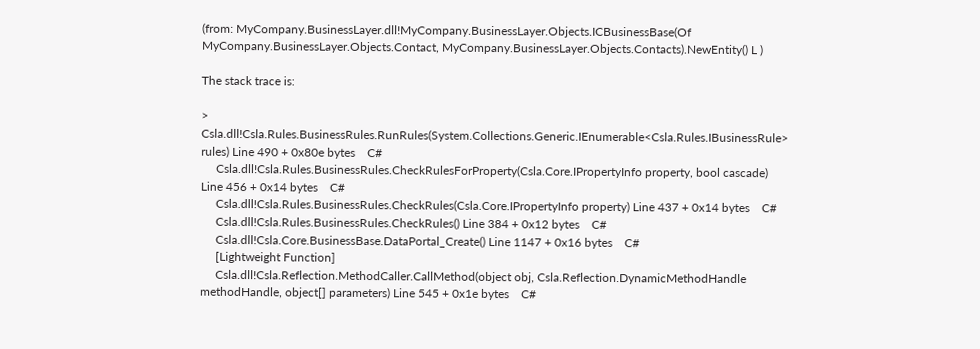(from: MyCompany.BusinessLayer.dll!MyCompany.BusinessLayer.Objects.ICBusinessBase(Of MyCompany.BusinessLayer.Objects.Contact, MyCompany.BusinessLayer.Objects.Contacts).NewEntity() L )

The stack trace is:

>    Csla.dll!Csla.Rules.BusinessRules.RunRules(System.Collections.Generic.IEnumerable<Csla.Rules.IBusinessRule> rules) Line 490 + 0x80e bytes    C#
     Csla.dll!Csla.Rules.BusinessRules.CheckRulesForProperty(Csla.Core.IPropertyInfo property, bool cascade) Line 456 + 0x14 bytes    C#
     Csla.dll!Csla.Rules.BusinessRules.CheckRules(Csla.Core.IPropertyInfo property) Line 437 + 0x14 bytes    C#
     Csla.dll!Csla.Rules.BusinessRules.CheckRules() Line 384 + 0x12 bytes    C#
     Csla.dll!Csla.Core.BusinessBase.DataPortal_Create() Line 1147 + 0x16 bytes    C#
     [Lightweight Function]
     Csla.dll!Csla.Reflection.MethodCaller.CallMethod(object obj, Csla.Reflection.DynamicMethodHandle methodHandle, object[] parameters) Line 545 + 0x1e bytes    C#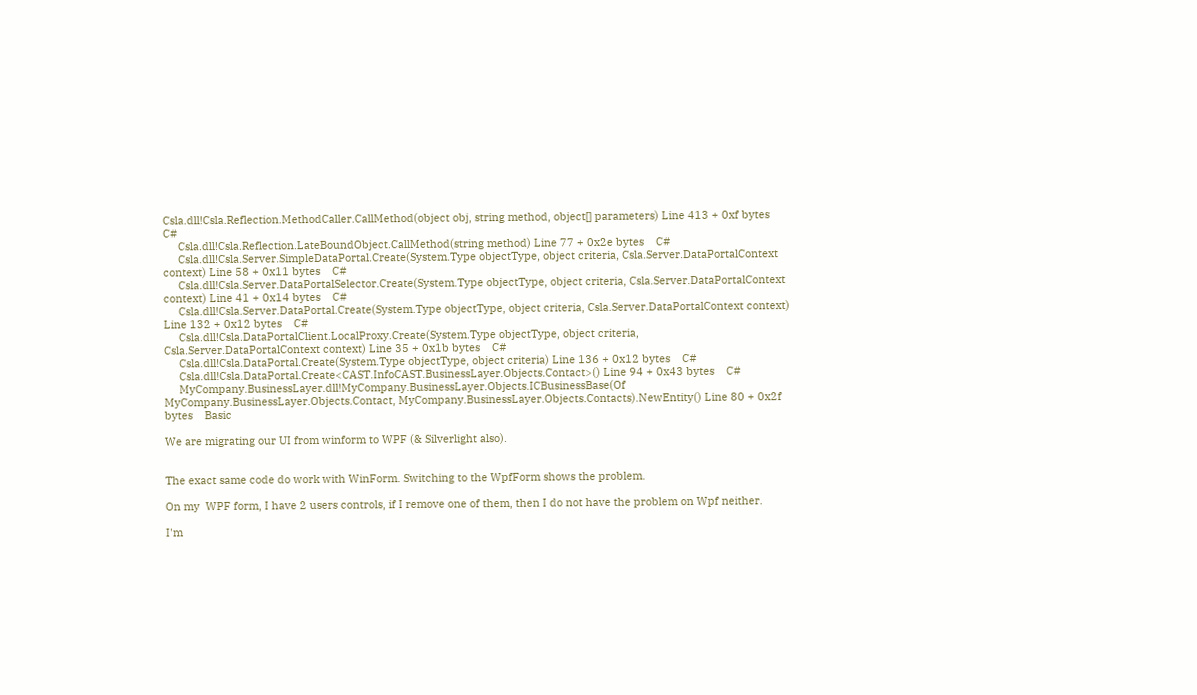Csla.dll!Csla.Reflection.MethodCaller.CallMethod(object obj, string method, object[] parameters) Line 413 + 0xf bytes    C#
     Csla.dll!Csla.Reflection.LateBoundObject.CallMethod(string method) Line 77 + 0x2e bytes    C#
     Csla.dll!Csla.Server.SimpleDataPortal.Create(System.Type objectType, object criteria, Csla.Server.DataPortalContext context) Line 58 + 0x11 bytes    C#
     Csla.dll!Csla.Server.DataPortalSelector.Create(System.Type objectType, object criteria, Csla.Server.DataPortalContext context) Line 41 + 0x14 bytes    C#
     Csla.dll!Csla.Server.DataPortal.Create(System.Type objectType, object criteria, Csla.Server.DataPortalContext context) Line 132 + 0x12 bytes    C#
     Csla.dll!Csla.DataPortalClient.LocalProxy.Create(System.Type objectType, object criteria, Csla.Server.DataPortalContext context) Line 35 + 0x1b bytes    C#
     Csla.dll!Csla.DataPortal.Create(System.Type objectType, object criteria) Line 136 + 0x12 bytes    C#
     Csla.dll!Csla.DataPortal.Create<CAST.InfoCAST.BusinessLayer.Objects.Contact>() Line 94 + 0x43 bytes    C#
     MyCompany.BusinessLayer.dll!MyCompany.BusinessLayer.Objects.ICBusinessBase(Of MyCompany.BusinessLayer.Objects.Contact, MyCompany.BusinessLayer.Objects.Contacts).NewEntity() Line 80 + 0x2f bytes    Basic

We are migrating our UI from winform to WPF (& Silverlight also).


The exact same code do work with WinForm. Switching to the WpfForm shows the problem.

On my  WPF form, I have 2 users controls, if I remove one of them, then I do not have the problem on Wpf neither.

I'm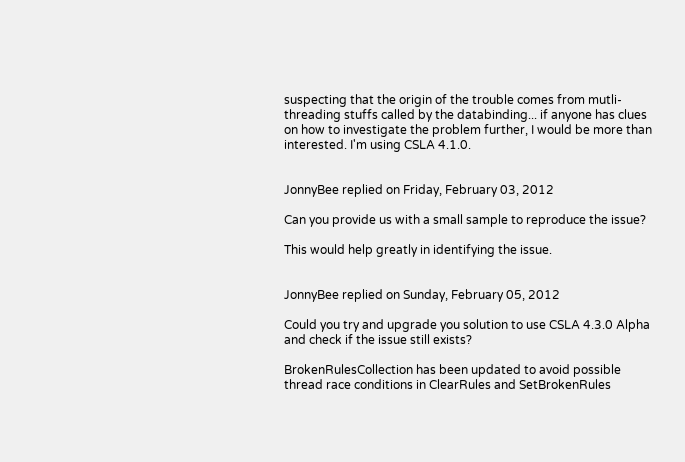suspecting that the origin of the trouble comes from mutli-threading stuffs called by the databinding... if anyone has clues on how to investigate the problem further, I would be more than interested. I'm using CSLA 4.1.0.


JonnyBee replied on Friday, February 03, 2012

Can you provide us with a small sample to reproduce the issue?

This would help greatly in identifying the issue.


JonnyBee replied on Sunday, February 05, 2012

Could you try and upgrade you solution to use CSLA 4.3.0 Alpha and check if the issue still exists?

BrokenRulesCollection has been updated to avoid possible thread race conditions in ClearRules and SetBrokenRules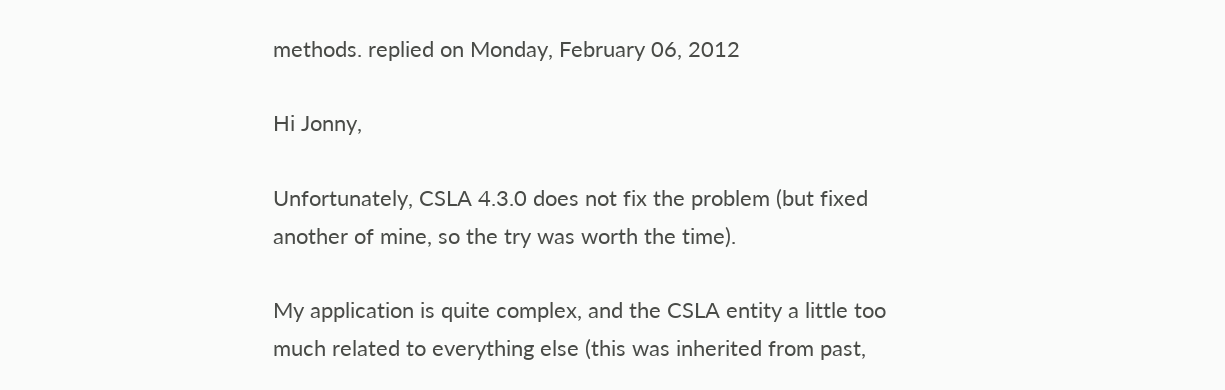methods. replied on Monday, February 06, 2012

Hi Jonny,

Unfortunately, CSLA 4.3.0 does not fix the problem (but fixed another of mine, so the try was worth the time).

My application is quite complex, and the CSLA entity a little too much related to everything else (this was inherited from past,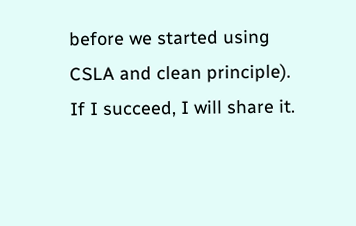before we started using CSLA and clean principle). If I succeed, I will share it.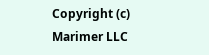Copyright (c) Marimer LLC